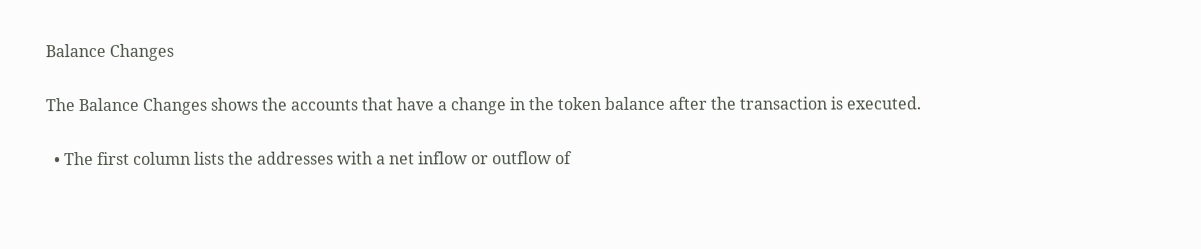Balance Changes

The Balance Changes shows the accounts that have a change in the token balance after the transaction is executed.

  • The first column lists the addresses with a net inflow or outflow of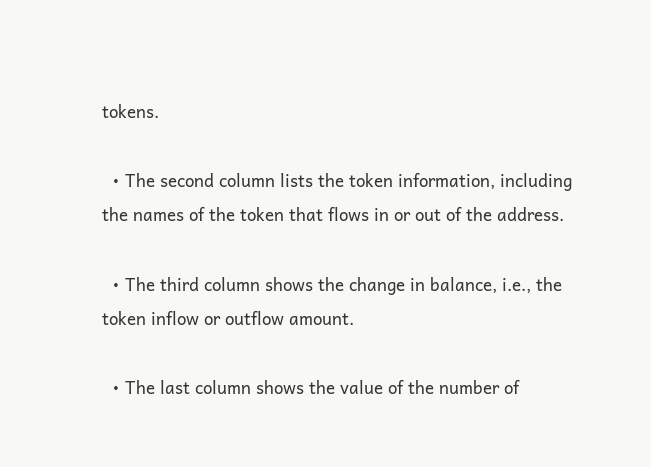tokens.

  • The second column lists the token information, including the names of the token that flows in or out of the address.

  • The third column shows the change in balance, i.e., the token inflow or outflow amount.

  • The last column shows the value of the number of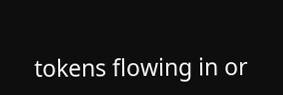tokens flowing in or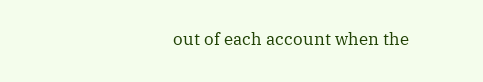out of each account when the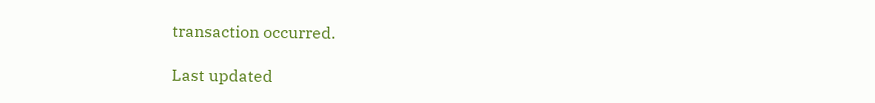transaction occurred.

Last updated